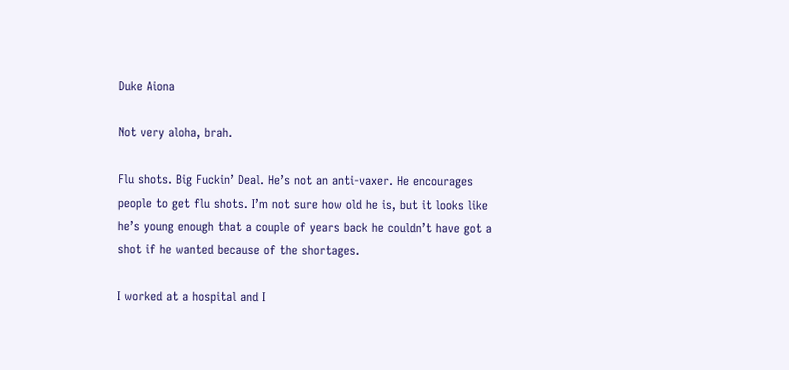Duke Aiona

Not very aloha, brah.

Flu shots. Big Fuckin’ Deal. He’s not an anti-vaxer. He encourages people to get flu shots. I’m not sure how old he is, but it looks like he’s young enough that a couple of years back he couldn’t have got a shot if he wanted because of the shortages.

I worked at a hospital and I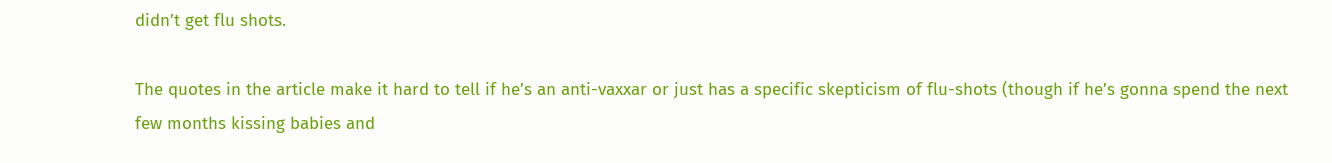didn’t get flu shots.

The quotes in the article make it hard to tell if he’s an anti-vaxxar or just has a specific skepticism of flu-shots (though if he’s gonna spend the next few months kissing babies and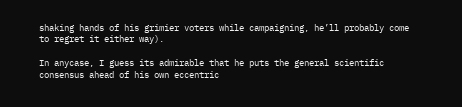shaking hands of his grimier voters while campaigning, he’ll probably come to regret it either way).

In anycase, I guess its admirable that he puts the general scientific consensus ahead of his own eccentric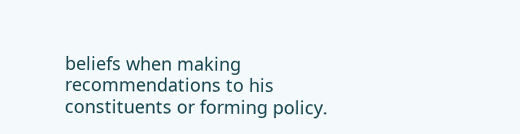beliefs when making recommendations to his constituents or forming policy.